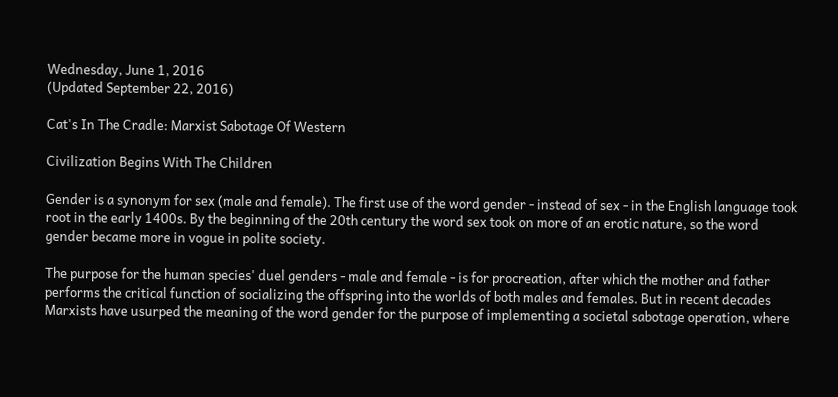Wednesday, June 1, 2016
(Updated September 22, 2016)

Cat's In The Cradle: Marxist Sabotage Of Western

Civilization Begins With The Children

Gender is a synonym for sex (male and female). The first use of the word gender - instead of sex - in the English language took root in the early 1400s. By the beginning of the 20th century the word sex took on more of an erotic nature, so the word gender became more in vogue in polite society.

The purpose for the human species' duel genders - male and female - is for procreation, after which the mother and father performs the critical function of socializing the offspring into the worlds of both males and females. But in recent decades Marxists have usurped the meaning of the word gender for the purpose of implementing a societal sabotage operation, where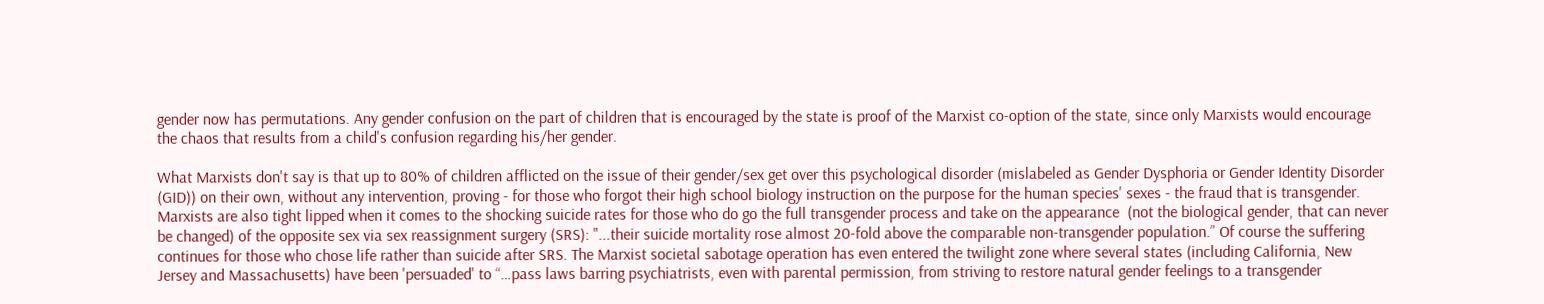gender now has permutations. Any gender confusion on the part of children that is encouraged by the state is proof of the Marxist co-option of the state, since only Marxists would encourage the chaos that results from a child's confusion regarding his/her gender.

What Marxists don't say is that up to 80% of children afflicted on the issue of their gender/sex get over this psychological disorder (mislabeled as Gender Dysphoria or Gender Identity Disorder (GID)) on their own, without any intervention, proving - for those who forgot their high school biology instruction on the purpose for the human species' sexes - the fraud that is transgender. Marxists are also tight lipped when it comes to the shocking suicide rates for those who do go the full transgender process and take on the appearance  (not the biological gender, that can never be changed) of the opposite sex via sex reassignment surgery (SRS): "...their suicide mortality rose almost 20-fold above the comparable non-transgender population.” Of course the suffering continues for those who chose life rather than suicide after SRS. The Marxist societal sabotage operation has even entered the twilight zone where several states (including California, New Jersey and Massachusetts) have been 'persuaded' to “…pass laws barring psychiatrists, even with parental permission, from striving to restore natural gender feelings to a transgender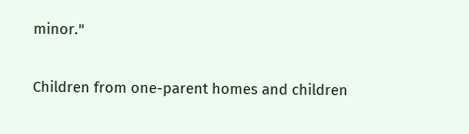minor."

Children from one-parent homes and children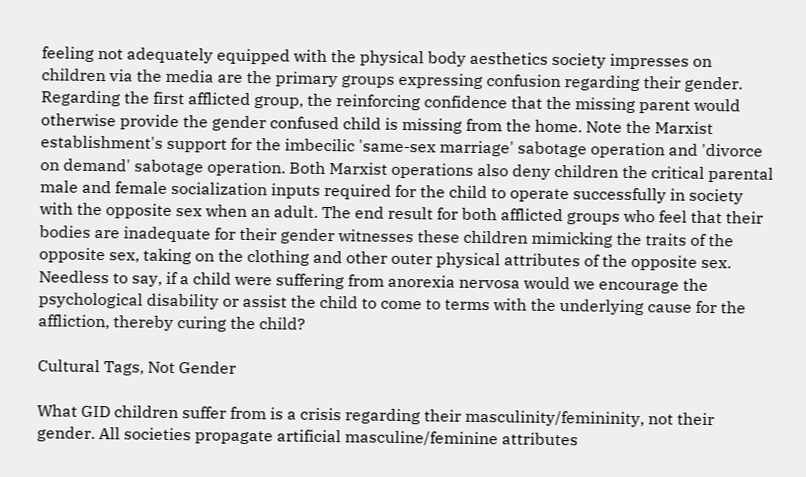feeling not adequately equipped with the physical body aesthetics society impresses on children via the media are the primary groups expressing confusion regarding their gender. Regarding the first afflicted group, the reinforcing confidence that the missing parent would otherwise provide the gender confused child is missing from the home. Note the Marxist establishment's support for the imbecilic 'same-sex marriage' sabotage operation and 'divorce on demand' sabotage operation. Both Marxist operations also deny children the critical parental male and female socialization inputs required for the child to operate successfully in society with the opposite sex when an adult. The end result for both afflicted groups who feel that their bodies are inadequate for their gender witnesses these children mimicking the traits of the opposite sex, taking on the clothing and other outer physical attributes of the opposite sex. Needless to say, if a child were suffering from anorexia nervosa would we encourage the psychological disability or assist the child to come to terms with the underlying cause for the affliction, thereby curing the child?

Cultural Tags, Not Gender

What GID children suffer from is a crisis regarding their masculinity/femininity, not their gender. All societies propagate artificial masculine/feminine attributes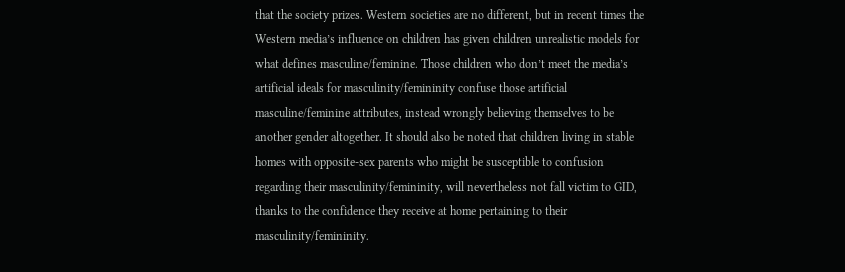that the society prizes. Western societies are no different, but in recent times the Western media’s influence on children has given children unrealistic models for what defines masculine/feminine. Those children who don’t meet the media’s artificial ideals for masculinity/femininity confuse those artificial masculine/feminine attributes, instead wrongly believing themselves to be another gender altogether. It should also be noted that children living in stable homes with opposite-sex parents who might be susceptible to confusion regarding their masculinity/femininity, will nevertheless not fall victim to GID, thanks to the confidence they receive at home pertaining to their masculinity/femininity.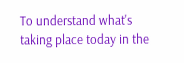To understand what's taking place today in the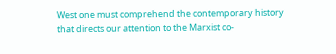West one must comprehend the contemporary history that directs our attention to the Marxist co-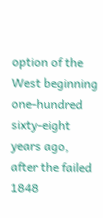option of the West beginning one-hundred sixty-eight years ago, after the failed 1848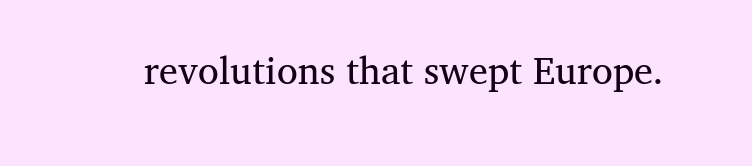revolutions that swept Europe.